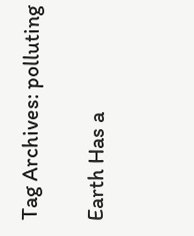Tag Archives: polluting

Earth Has a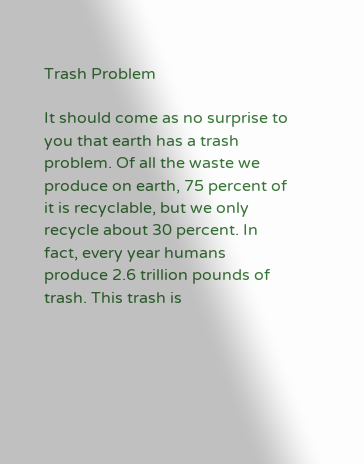Trash Problem

It should come as no surprise to you that earth has a trash problem. Of all the waste we produce on earth, 75 percent of it is recyclable, but we only recycle about 30 percent. In fact, every year humans produce 2.6 trillion pounds of trash. This trash is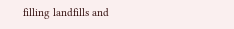filling landfills and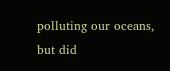polluting our oceans, but did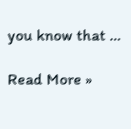you know that …

Read More »